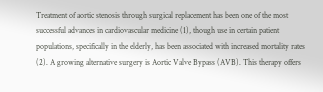Treatment of aortic stenosis through surgical replacement has been one of the most successful advances in cardiovascular medicine (1), though use in certain patient populations, specifically in the elderly, has been associated with increased mortality rates (2). A growing alternative surgery is Aortic Valve Bypass (AVB). This therapy offers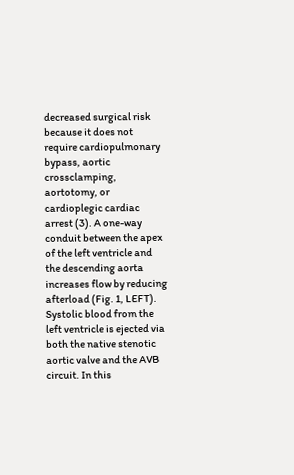decreased surgical risk because it does not require cardiopulmonary bypass, aortic crossclamping, aortotomy, or cardioplegic cardiac arrest (3). A one-way conduit between the apex of the left ventricle and the descending aorta increases flow by reducing afterload (Fig. 1, LEFT). Systolic blood from the left ventricle is ejected via both the native stenotic aortic valve and the AVB circuit. In this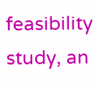feasibility study, an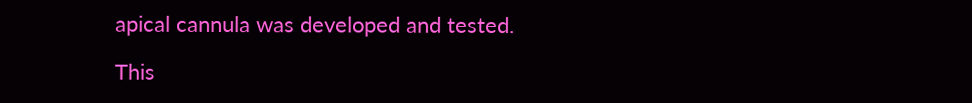apical cannula was developed and tested.

This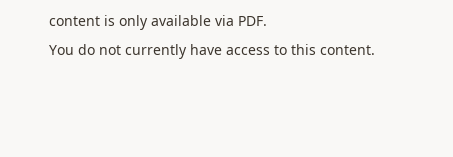content is only available via PDF.
You do not currently have access to this content.